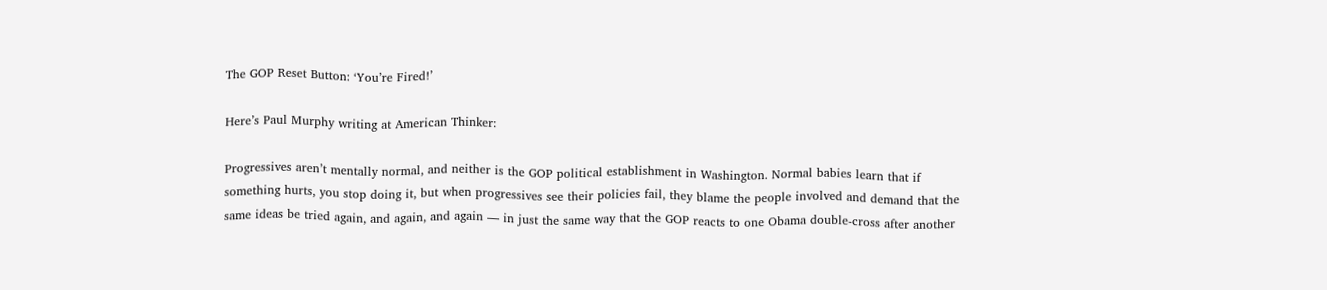The GOP Reset Button: ‘You’re Fired!’

Here’s Paul Murphy writing at American Thinker:

Progressives aren’t mentally normal, and neither is the GOP political establishment in Washington. Normal babies learn that if something hurts, you stop doing it, but when progressives see their policies fail, they blame the people involved and demand that the same ideas be tried again, and again, and again — in just the same way that the GOP reacts to one Obama double-cross after another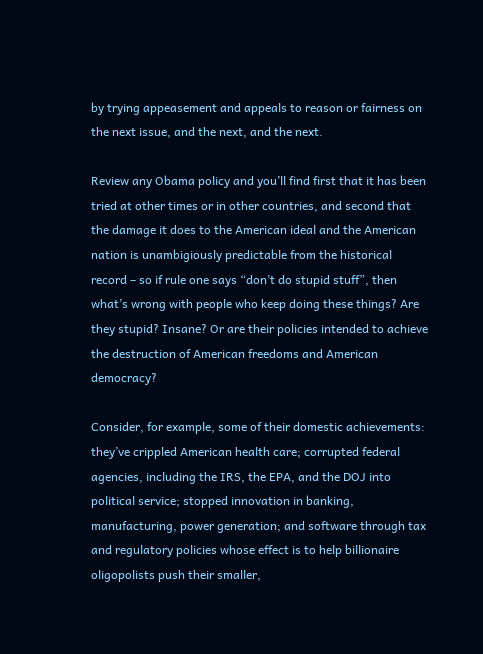by trying appeasement and appeals to reason or fairness on the next issue, and the next, and the next.

Review any Obama policy and you’ll find first that it has been tried at other times or in other countries, and second that the damage it does to the American ideal and the American nation is unambigiously predictable from the historical record – so if rule one says “don’t do stupid stuff”, then what’s wrong with people who keep doing these things? Are they stupid? Insane? Or are their policies intended to achieve the destruction of American freedoms and American democracy?

Consider, for example, some of their domestic achievements: they’ve crippled American health care; corrupted federal agencies, including the IRS, the EPA, and the DOJ into political service; stopped innovation in banking, manufacturing, power generation; and software through tax and regulatory policies whose effect is to help billionaire oligopolists push their smaller,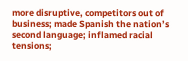more disruptive, competitors out of business; made Spanish the nation’s second language; inflamed racial tensions;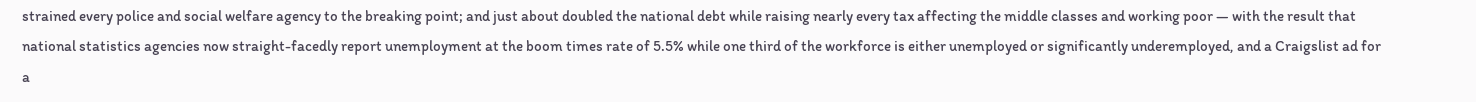strained every police and social welfare agency to the breaking point; and just about doubled the national debt while raising nearly every tax affecting the middle classes and working poor — with the result that national statistics agencies now straight-facedly report unemployment at the boom times rate of 5.5% while one third of the workforce is either unemployed or significantly underemployed, and a Craigslist ad for a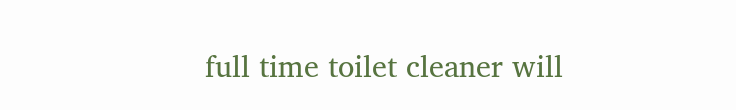full time toilet cleaner will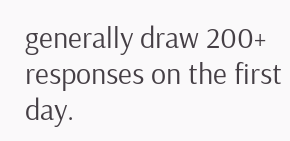generally draw 200+ responses on the first day.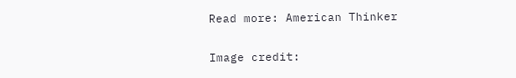Read more: American Thinker

Image credit: